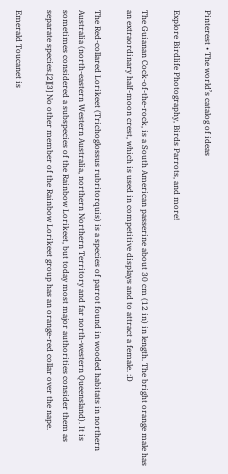Pinterest • The world’s catalog of ideas

Explore Birdlife Photography, Birds Parrots, and more!

The Guianan Cock-of-the-rock, is a South American passerine about 30 cm (12 in) in length. The bright orange male has an extraordinary half-moon crest, which is used in competitive displays and to attract a female. :D

The Red-collared Lorikeet (Trichoglossus rubritorquis) is a species of parrot found in wooded habitats in northern Australia (north-eastern Western Australia, northern Northern Territory and far north-western Queensland). It is sometimes considered a subspecies of the Rainbow Lorikeet, but today most major authorities consider them as separate species.[2][3] No other member of the Rainbow Lorikeet group has an orange-red collar over the nape.

Emerald Toucanet is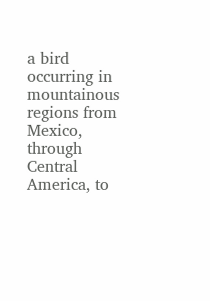a bird occurring in mountainous regions from Mexico, through Central America, to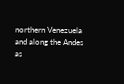northern Venezuela and along the Andes as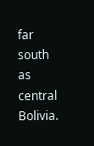far south as central Bolivia.